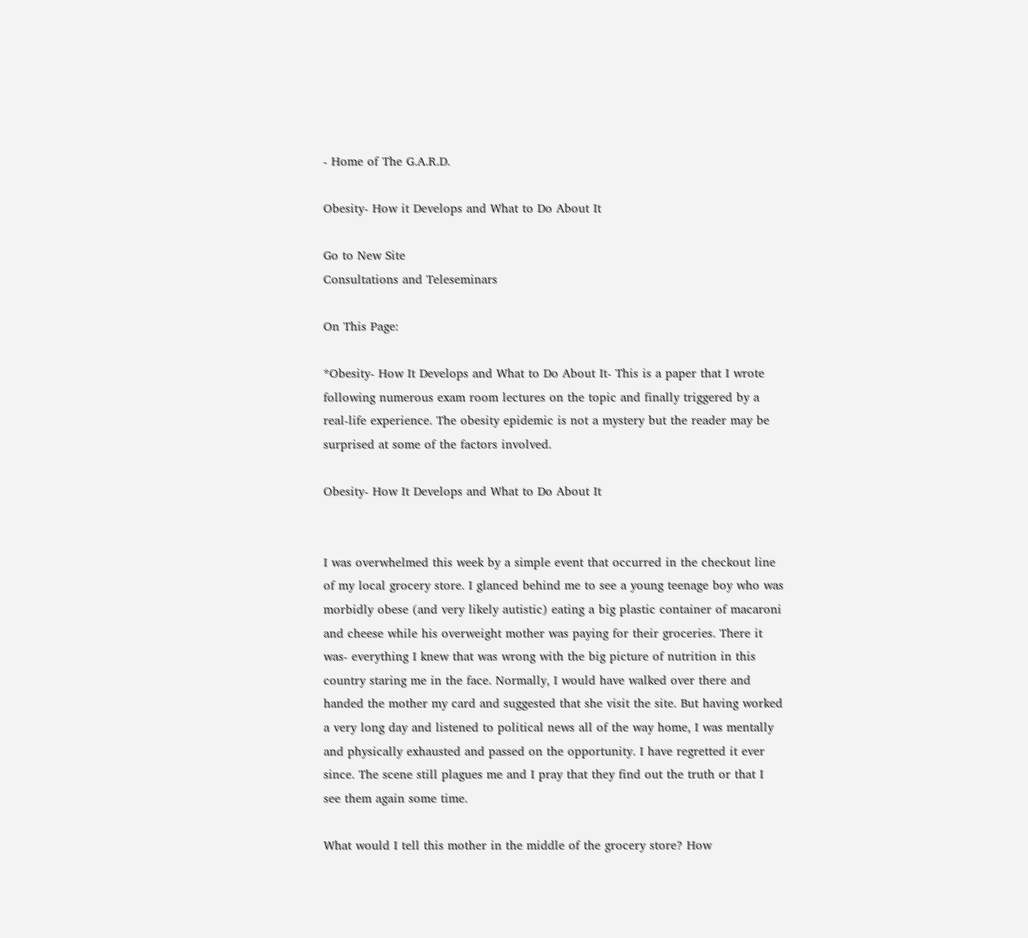- Home of The G.A.R.D.

Obesity- How it Develops and What to Do About It

Go to New Site
Consultations and Teleseminars

On This Page:

*Obesity- How It Develops and What to Do About It- This is a paper that I wrote following numerous exam room lectures on the topic and finally triggered by a real-life experience. The obesity epidemic is not a mystery but the reader may be surprised at some of the factors involved.

Obesity- How It Develops and What to Do About It


I was overwhelmed this week by a simple event that occurred in the checkout line of my local grocery store. I glanced behind me to see a young teenage boy who was morbidly obese (and very likely autistic) eating a big plastic container of macaroni and cheese while his overweight mother was paying for their groceries. There it was- everything I knew that was wrong with the big picture of nutrition in this country staring me in the face. Normally, I would have walked over there and handed the mother my card and suggested that she visit the site. But having worked a very long day and listened to political news all of the way home, I was mentally and physically exhausted and passed on the opportunity. I have regretted it ever since. The scene still plagues me and I pray that they find out the truth or that I see them again some time.

What would I tell this mother in the middle of the grocery store? How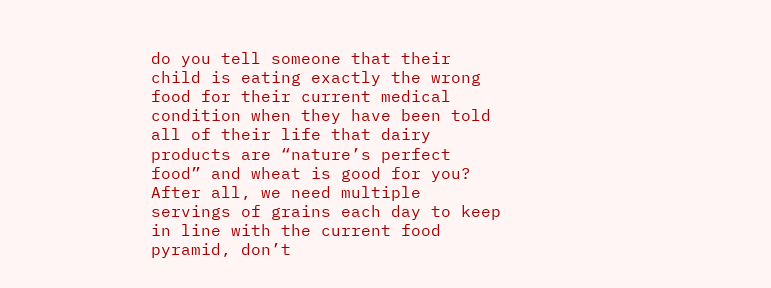do you tell someone that their child is eating exactly the wrong food for their current medical condition when they have been told all of their life that dairy products are “nature’s perfect food” and wheat is good for you? After all, we need multiple servings of grains each day to keep in line with the current food pyramid, don’t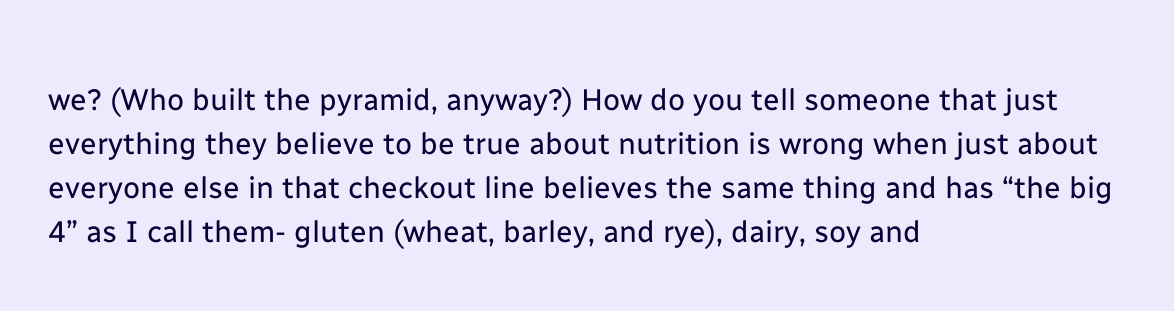we? (Who built the pyramid, anyway?) How do you tell someone that just everything they believe to be true about nutrition is wrong when just about everyone else in that checkout line believes the same thing and has “the big 4” as I call them- gluten (wheat, barley, and rye), dairy, soy and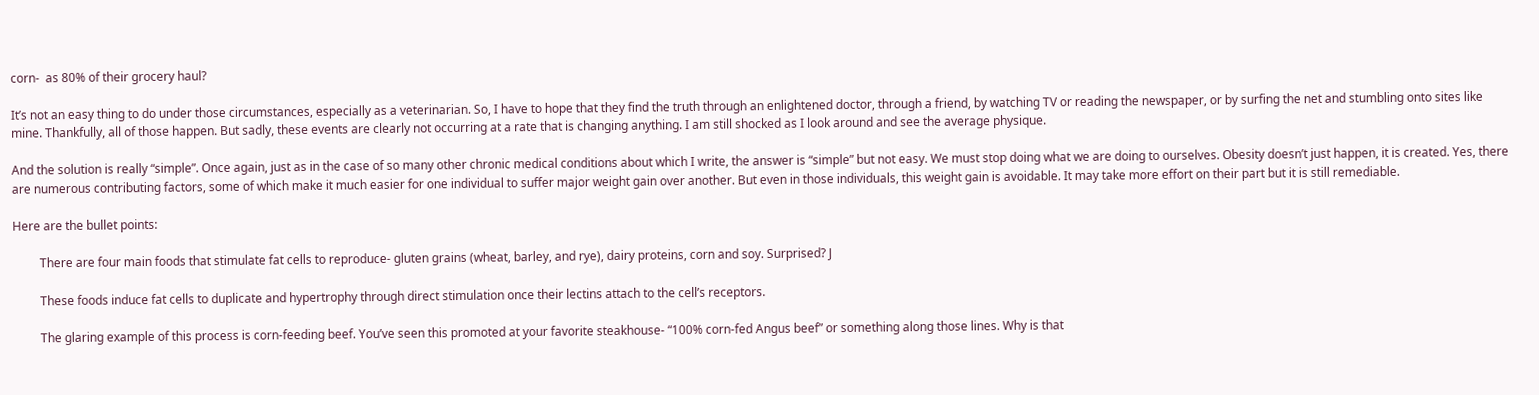corn-  as 80% of their grocery haul?

It’s not an easy thing to do under those circumstances, especially as a veterinarian. So, I have to hope that they find the truth through an enlightened doctor, through a friend, by watching TV or reading the newspaper, or by surfing the net and stumbling onto sites like mine. Thankfully, all of those happen. But sadly, these events are clearly not occurring at a rate that is changing anything. I am still shocked as I look around and see the average physique.

And the solution is really “simple”. Once again, just as in the case of so many other chronic medical conditions about which I write, the answer is “simple” but not easy. We must stop doing what we are doing to ourselves. Obesity doesn’t just happen, it is created. Yes, there are numerous contributing factors, some of which make it much easier for one individual to suffer major weight gain over another. But even in those individuals, this weight gain is avoidable. It may take more effort on their part but it is still remediable.

Here are the bullet points:

         There are four main foods that stimulate fat cells to reproduce- gluten grains (wheat, barley, and rye), dairy proteins, corn and soy. Surprised? J

         These foods induce fat cells to duplicate and hypertrophy through direct stimulation once their lectins attach to the cell’s receptors.

         The glaring example of this process is corn-feeding beef. You’ve seen this promoted at your favorite steakhouse- “100% corn-fed Angus beef” or something along those lines. Why is that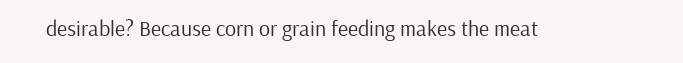desirable? Because corn or grain feeding makes the meat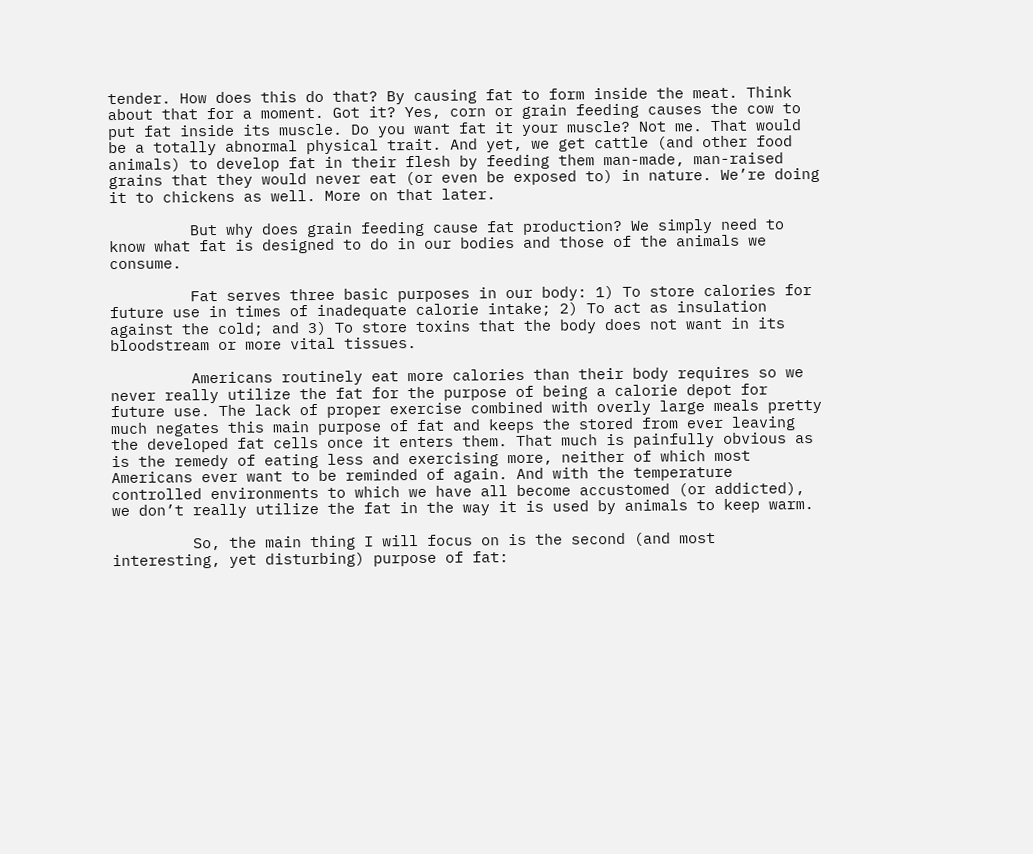tender. How does this do that? By causing fat to form inside the meat. Think about that for a moment. Got it? Yes, corn or grain feeding causes the cow to put fat inside its muscle. Do you want fat it your muscle? Not me. That would be a totally abnormal physical trait. And yet, we get cattle (and other food animals) to develop fat in their flesh by feeding them man-made, man-raised grains that they would never eat (or even be exposed to) in nature. We’re doing it to chickens as well. More on that later.

         But why does grain feeding cause fat production? We simply need to know what fat is designed to do in our bodies and those of the animals we consume.

         Fat serves three basic purposes in our body: 1) To store calories for future use in times of inadequate calorie intake; 2) To act as insulation against the cold; and 3) To store toxins that the body does not want in its bloodstream or more vital tissues.

         Americans routinely eat more calories than their body requires so we never really utilize the fat for the purpose of being a calorie depot for future use. The lack of proper exercise combined with overly large meals pretty much negates this main purpose of fat and keeps the stored from ever leaving the developed fat cells once it enters them. That much is painfully obvious as is the remedy of eating less and exercising more, neither of which most Americans ever want to be reminded of again. And with the temperature controlled environments to which we have all become accustomed (or addicted), we don’t really utilize the fat in the way it is used by animals to keep warm.

         So, the main thing I will focus on is the second (and most interesting, yet disturbing) purpose of fat: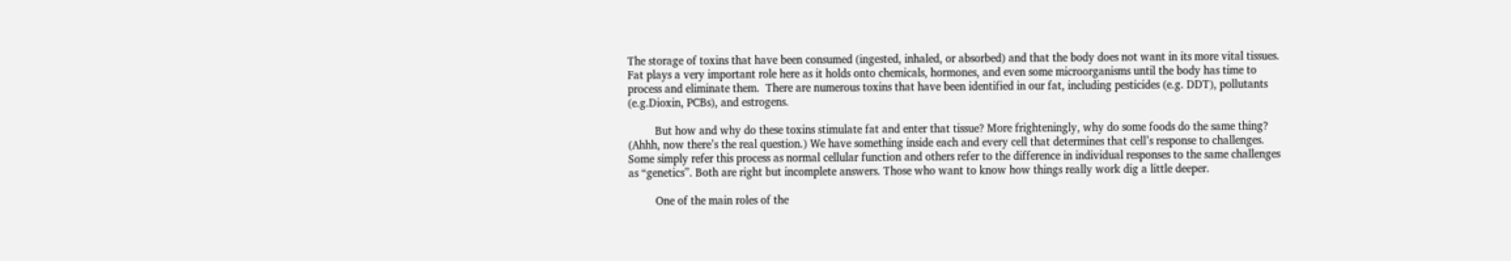The storage of toxins that have been consumed (ingested, inhaled, or absorbed) and that the body does not want in its more vital tissues. Fat plays a very important role here as it holds onto chemicals, hormones, and even some microorganisms until the body has time to process and eliminate them.  There are numerous toxins that have been identified in our fat, including pesticides (e.g. DDT), pollutants (e.g.Dioxin, PCBs), and estrogens.

         But how and why do these toxins stimulate fat and enter that tissue? More frighteningly, why do some foods do the same thing? (Ahhh, now there’s the real question.) We have something inside each and every cell that determines that cell’s response to challenges. Some simply refer this process as normal cellular function and others refer to the difference in individual responses to the same challenges as “genetics”. Both are right but incomplete answers. Those who want to know how things really work dig a little deeper.

         One of the main roles of the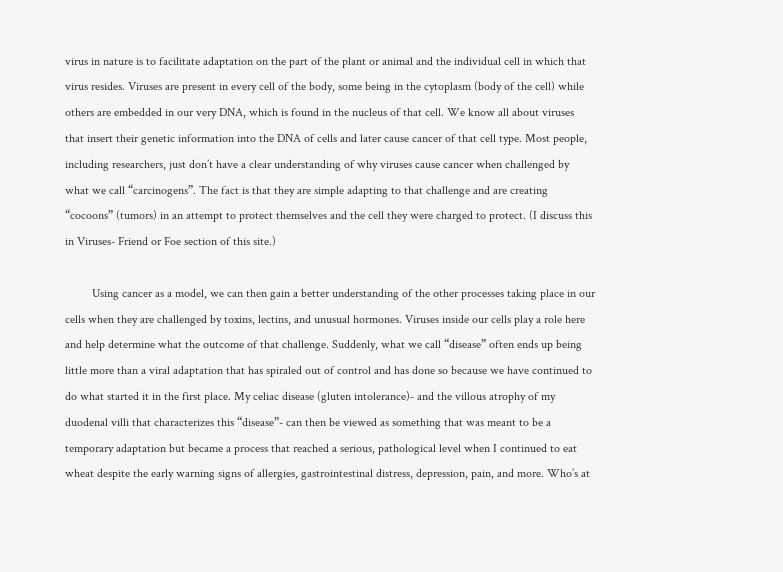virus in nature is to facilitate adaptation on the part of the plant or animal and the individual cell in which that virus resides. Viruses are present in every cell of the body, some being in the cytoplasm (body of the cell) while others are embedded in our very DNA, which is found in the nucleus of that cell. We know all about viruses that insert their genetic information into the DNA of cells and later cause cancer of that cell type. Most people, including researchers, just don’t have a clear understanding of why viruses cause cancer when challenged by what we call “carcinogens”. The fact is that they are simple adapting to that challenge and are creating “cocoons” (tumors) in an attempt to protect themselves and the cell they were charged to protect. (I discuss this in Viruses- Friend or Foe section of this site.)

         Using cancer as a model, we can then gain a better understanding of the other processes taking place in our cells when they are challenged by toxins, lectins, and unusual hormones. Viruses inside our cells play a role here and help determine what the outcome of that challenge. Suddenly, what we call “disease” often ends up being little more than a viral adaptation that has spiraled out of control and has done so because we have continued to do what started it in the first place. My celiac disease (gluten intolerance)- and the villous atrophy of my duodenal villi that characterizes this “disease”- can then be viewed as something that was meant to be a temporary adaptation but became a process that reached a serious, pathological level when I continued to eat wheat despite the early warning signs of allergies, gastrointestinal distress, depression, pain, and more. Who’s at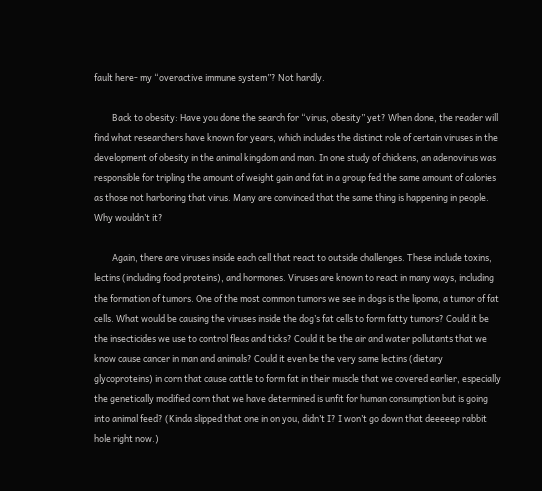fault here- my “overactive immune system”? Not hardly.

         Back to obesity: Have you done the search for “virus, obesity” yet? When done, the reader will find what researchers have known for years, which includes the distinct role of certain viruses in the development of obesity in the animal kingdom and man. In one study of chickens, an adenovirus was responsible for tripling the amount of weight gain and fat in a group fed the same amount of calories as those not harboring that virus. Many are convinced that the same thing is happening in people. Why wouldn’t it?

         Again, there are viruses inside each cell that react to outside challenges. These include toxins, lectins (including food proteins), and hormones. Viruses are known to react in many ways, including the formation of tumors. One of the most common tumors we see in dogs is the lipoma, a tumor of fat cells. What would be causing the viruses inside the dog’s fat cells to form fatty tumors? Could it be the insecticides we use to control fleas and ticks? Could it be the air and water pollutants that we know cause cancer in man and animals? Could it even be the very same lectins (dietary glycoproteins) in corn that cause cattle to form fat in their muscle that we covered earlier, especially the genetically modified corn that we have determined is unfit for human consumption but is going into animal feed? (Kinda slipped that one in on you, didn’t I? I won’t go down that deeeeep rabbit hole right now.)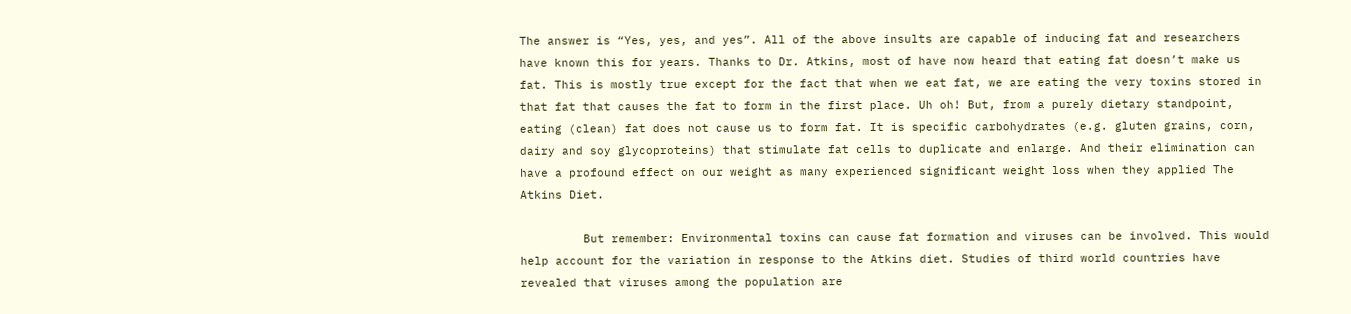The answer is “Yes, yes, and yes”. All of the above insults are capable of inducing fat and researchers have known this for years. Thanks to Dr. Atkins, most of have now heard that eating fat doesn’t make us fat. This is mostly true except for the fact that when we eat fat, we are eating the very toxins stored in that fat that causes the fat to form in the first place. Uh oh! But, from a purely dietary standpoint, eating (clean) fat does not cause us to form fat. It is specific carbohydrates (e.g. gluten grains, corn, dairy and soy glycoproteins) that stimulate fat cells to duplicate and enlarge. And their elimination can have a profound effect on our weight as many experienced significant weight loss when they applied The Atkins Diet.

         But remember: Environmental toxins can cause fat formation and viruses can be involved. This would help account for the variation in response to the Atkins diet. Studies of third world countries have revealed that viruses among the population are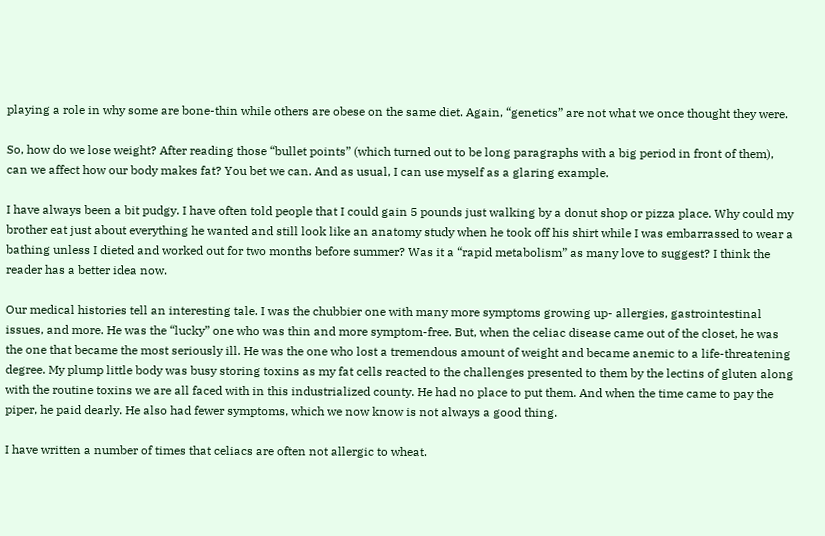playing a role in why some are bone-thin while others are obese on the same diet. Again, “genetics” are not what we once thought they were.

So, how do we lose weight? After reading those “bullet points” (which turned out to be long paragraphs with a big period in front of them), can we affect how our body makes fat? You bet we can. And as usual, I can use myself as a glaring example.

I have always been a bit pudgy. I have often told people that I could gain 5 pounds just walking by a donut shop or pizza place. Why could my brother eat just about everything he wanted and still look like an anatomy study when he took off his shirt while I was embarrassed to wear a bathing unless I dieted and worked out for two months before summer? Was it a “rapid metabolism” as many love to suggest? I think the reader has a better idea now.

Our medical histories tell an interesting tale. I was the chubbier one with many more symptoms growing up- allergies, gastrointestinal issues, and more. He was the “lucky” one who was thin and more symptom-free. But, when the celiac disease came out of the closet, he was the one that became the most seriously ill. He was the one who lost a tremendous amount of weight and became anemic to a life-threatening degree. My plump little body was busy storing toxins as my fat cells reacted to the challenges presented to them by the lectins of gluten along with the routine toxins we are all faced with in this industrialized county. He had no place to put them. And when the time came to pay the piper, he paid dearly. He also had fewer symptoms, which we now know is not always a good thing.

I have written a number of times that celiacs are often not allergic to wheat.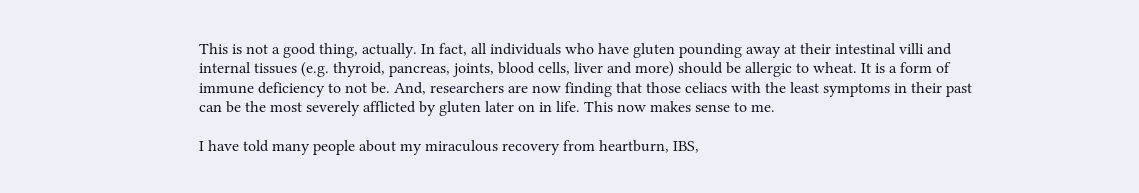This is not a good thing, actually. In fact, all individuals who have gluten pounding away at their intestinal villi and internal tissues (e.g. thyroid, pancreas, joints, blood cells, liver and more) should be allergic to wheat. It is a form of immune deficiency to not be. And, researchers are now finding that those celiacs with the least symptoms in their past can be the most severely afflicted by gluten later on in life. This now makes sense to me.

I have told many people about my miraculous recovery from heartburn, IBS,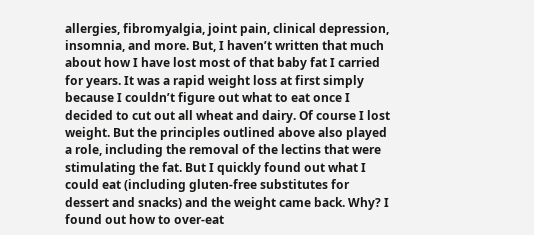allergies, fibromyalgia, joint pain, clinical depression, insomnia, and more. But, I haven’t written that much about how I have lost most of that baby fat I carried for years. It was a rapid weight loss at first simply because I couldn’t figure out what to eat once I decided to cut out all wheat and dairy. Of course I lost weight. But the principles outlined above also played a role, including the removal of the lectins that were stimulating the fat. But I quickly found out what I could eat (including gluten-free substitutes for dessert and snacks) and the weight came back. Why? I found out how to over-eat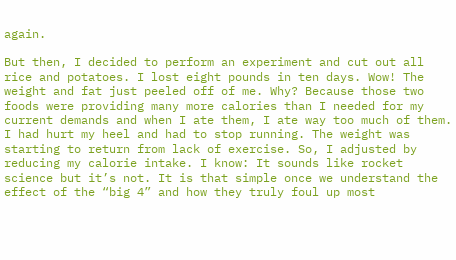again.

But then, I decided to perform an experiment and cut out all rice and potatoes. I lost eight pounds in ten days. Wow! The weight and fat just peeled off of me. Why? Because those two foods were providing many more calories than I needed for my current demands and when I ate them, I ate way too much of them. I had hurt my heel and had to stop running. The weight was starting to return from lack of exercise. So, I adjusted by reducing my calorie intake. I know: It sounds like rocket science but it’s not. It is that simple once we understand the effect of the “big 4” and how they truly foul up most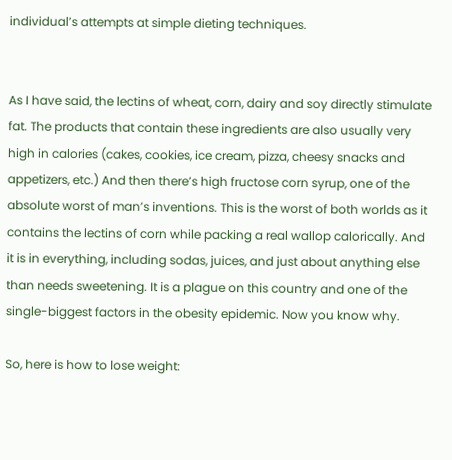individual’s attempts at simple dieting techniques.


As I have said, the lectins of wheat, corn, dairy and soy directly stimulate fat. The products that contain these ingredients are also usually very high in calories (cakes, cookies, ice cream, pizza, cheesy snacks and appetizers, etc.) And then there’s high fructose corn syrup, one of the absolute worst of man’s inventions. This is the worst of both worlds as it contains the lectins of corn while packing a real wallop calorically. And it is in everything, including sodas, juices, and just about anything else than needs sweetening. It is a plague on this country and one of the single-biggest factors in the obesity epidemic. Now you know why.

So, here is how to lose weight: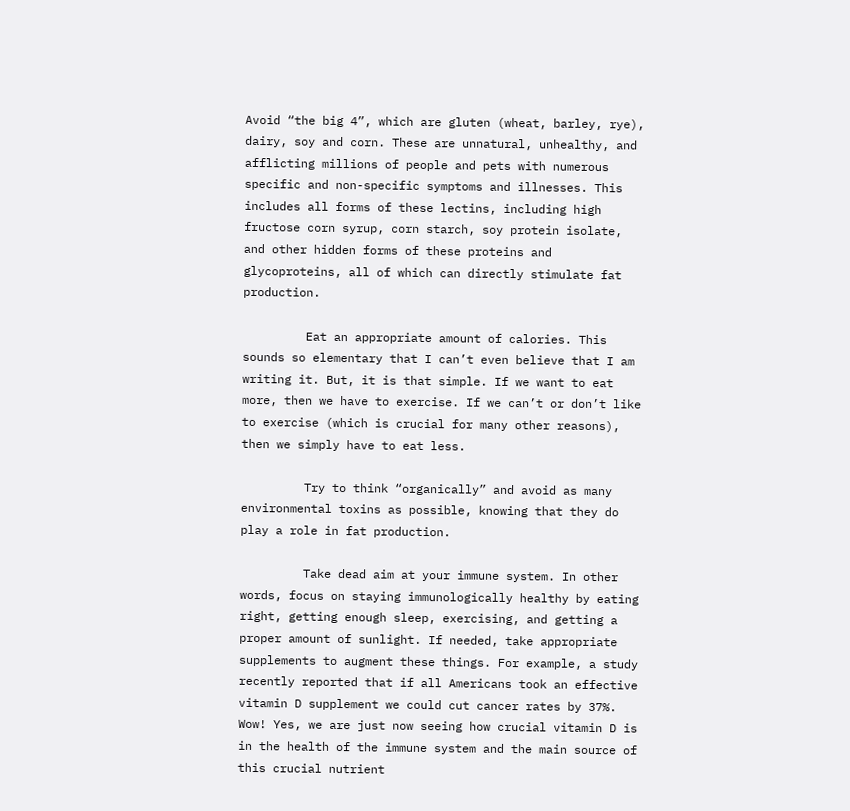Avoid “the big 4”, which are gluten (wheat, barley, rye), dairy, soy and corn. These are unnatural, unhealthy, and afflicting millions of people and pets with numerous specific and non-specific symptoms and illnesses. This includes all forms of these lectins, including high fructose corn syrup, corn starch, soy protein isolate, and other hidden forms of these proteins and glycoproteins, all of which can directly stimulate fat production.

         Eat an appropriate amount of calories. This sounds so elementary that I can’t even believe that I am writing it. But, it is that simple. If we want to eat more, then we have to exercise. If we can’t or don’t like to exercise (which is crucial for many other reasons), then we simply have to eat less.

         Try to think “organically” and avoid as many environmental toxins as possible, knowing that they do play a role in fat production.

         Take dead aim at your immune system. In other words, focus on staying immunologically healthy by eating right, getting enough sleep, exercising, and getting a proper amount of sunlight. If needed, take appropriate supplements to augment these things. For example, a study recently reported that if all Americans took an effective vitamin D supplement we could cut cancer rates by 37%. Wow! Yes, we are just now seeing how crucial vitamin D is in the health of the immune system and the main source of this crucial nutrient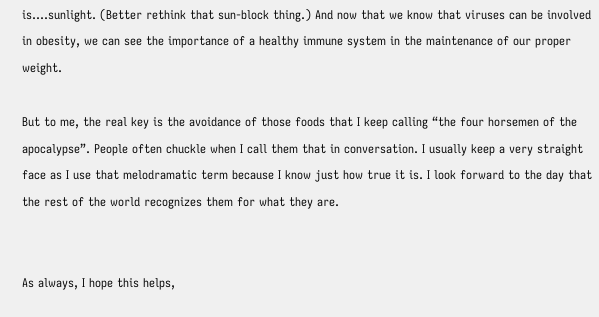is….sunlight. (Better rethink that sun-block thing.) And now that we know that viruses can be involved in obesity, we can see the importance of a healthy immune system in the maintenance of our proper weight.

But to me, the real key is the avoidance of those foods that I keep calling “the four horsemen of the apocalypse”. People often chuckle when I call them that in conversation. I usually keep a very straight face as I use that melodramatic term because I know just how true it is. I look forward to the day that the rest of the world recognizes them for what they are.


As always, I hope this helps,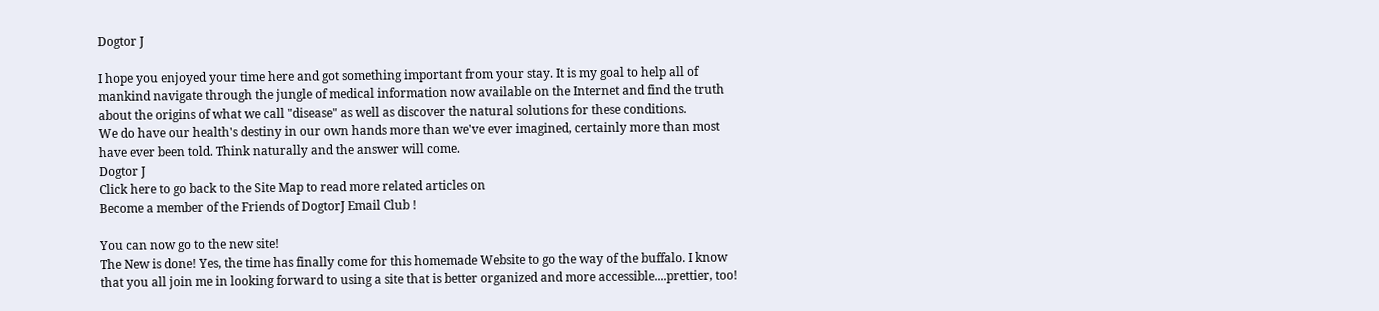Dogtor J

I hope you enjoyed your time here and got something important from your stay. It is my goal to help all of mankind navigate through the jungle of medical information now available on the Internet and find the truth about the origins of what we call "disease" as well as discover the natural solutions for these conditions.
We do have our health's destiny in our own hands more than we've ever imagined, certainly more than most have ever been told. Think naturally and the answer will come.
Dogtor J
Click here to go back to the Site Map to read more related articles on
Become a member of the Friends of DogtorJ Email Club !

You can now go to the new site!
The New is done! Yes, the time has finally come for this homemade Website to go the way of the buffalo. I know that you all join me in looking forward to using a site that is better organized and more accessible....prettier, too!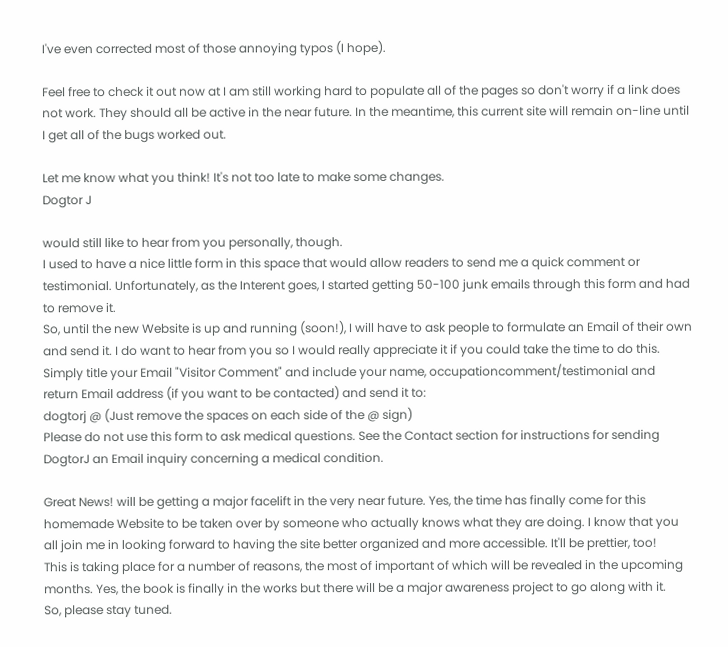I've even corrected most of those annoying typos (I hope).

Feel free to check it out now at I am still working hard to populate all of the pages so don't worry if a link does not work. They should all be active in the near future. In the meantime, this current site will remain on-line until I get all of the bugs worked out.

Let me know what you think! It's not too late to make some changes.
Dogtor J

would still like to hear from you personally, though.
I used to have a nice little form in this space that would allow readers to send me a quick comment or testimonial. Unfortunately, as the Interent goes, I started getting 50-100 junk emails through this form and had to remove it.
So, until the new Website is up and running (soon!), I will have to ask people to formulate an Email of their own and send it. I do want to hear from you so I would really appreciate it if you could take the time to do this.
Simply title your Email "Visitor Comment" and include your name, occupationcomment/testimonial and return Email address (if you want to be contacted) and send it to:
dogtorj @ (Just remove the spaces on each side of the @ sign)
Please do not use this form to ask medical questions. See the Contact section for instructions for sending DogtorJ an Email inquiry concerning a medical condition.

Great News! will be getting a major facelift in the very near future. Yes, the time has finally come for this homemade Website to be taken over by someone who actually knows what they are doing. I know that you all join me in looking forward to having the site better organized and more accessible. It'll be prettier, too!
This is taking place for a number of reasons, the most of important of which will be revealed in the upcoming months. Yes, the book is finally in the works but there will be a major awareness project to go along with it.
So, please stay tuned.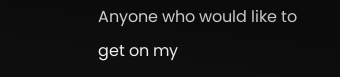Anyone who would like to get on my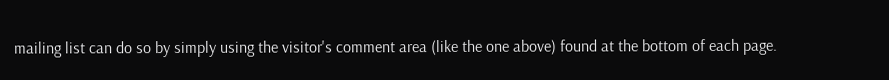mailing list can do so by simply using the visitor's comment area (like the one above) found at the bottom of each page.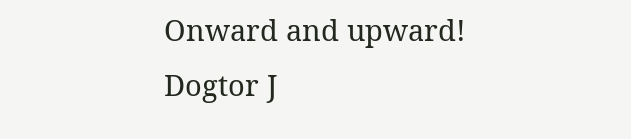Onward and upward!
Dogtor J